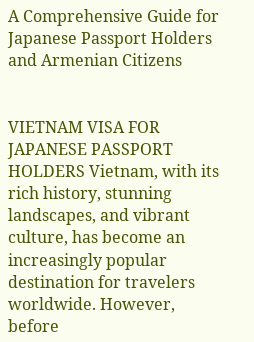A Comprehensive Guide for Japanese Passport Holders and Armenian Citizens


VIETNAM VISA FOR JAPANESE PASSPORT HOLDERS Vietnam, with its rich history, stunning landscapes, and vibrant culture, has become an increasingly popular destination for travelers worldwide. However, before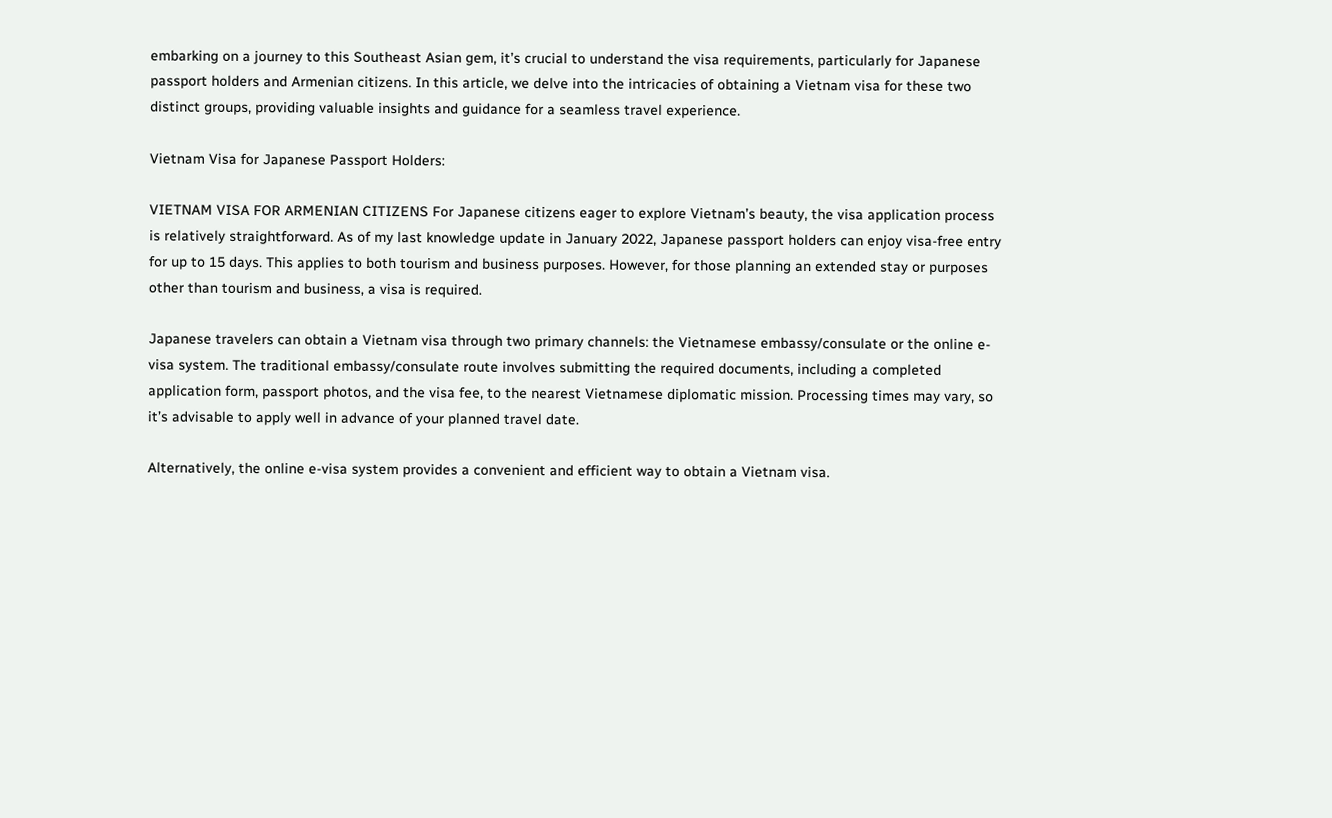embarking on a journey to this Southeast Asian gem, it’s crucial to understand the visa requirements, particularly for Japanese passport holders and Armenian citizens. In this article, we delve into the intricacies of obtaining a Vietnam visa for these two distinct groups, providing valuable insights and guidance for a seamless travel experience.

Vietnam Visa for Japanese Passport Holders:

VIETNAM VISA FOR ARMENIAN CITIZENS For Japanese citizens eager to explore Vietnam’s beauty, the visa application process is relatively straightforward. As of my last knowledge update in January 2022, Japanese passport holders can enjoy visa-free entry for up to 15 days. This applies to both tourism and business purposes. However, for those planning an extended stay or purposes other than tourism and business, a visa is required.

Japanese travelers can obtain a Vietnam visa through two primary channels: the Vietnamese embassy/consulate or the online e-visa system. The traditional embassy/consulate route involves submitting the required documents, including a completed application form, passport photos, and the visa fee, to the nearest Vietnamese diplomatic mission. Processing times may vary, so it’s advisable to apply well in advance of your planned travel date.

Alternatively, the online e-visa system provides a convenient and efficient way to obtain a Vietnam visa.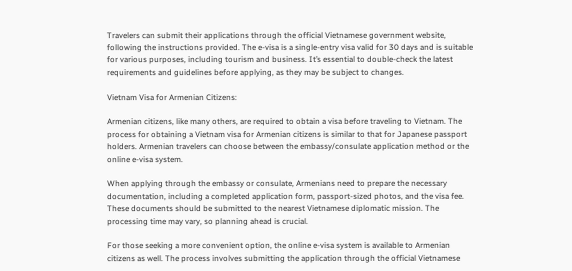Travelers can submit their applications through the official Vietnamese government website, following the instructions provided. The e-visa is a single-entry visa valid for 30 days and is suitable for various purposes, including tourism and business. It’s essential to double-check the latest requirements and guidelines before applying, as they may be subject to changes.

Vietnam Visa for Armenian Citizens:

Armenian citizens, like many others, are required to obtain a visa before traveling to Vietnam. The process for obtaining a Vietnam visa for Armenian citizens is similar to that for Japanese passport holders. Armenian travelers can choose between the embassy/consulate application method or the online e-visa system.

When applying through the embassy or consulate, Armenians need to prepare the necessary documentation, including a completed application form, passport-sized photos, and the visa fee. These documents should be submitted to the nearest Vietnamese diplomatic mission. The processing time may vary, so planning ahead is crucial.

For those seeking a more convenient option, the online e-visa system is available to Armenian citizens as well. The process involves submitting the application through the official Vietnamese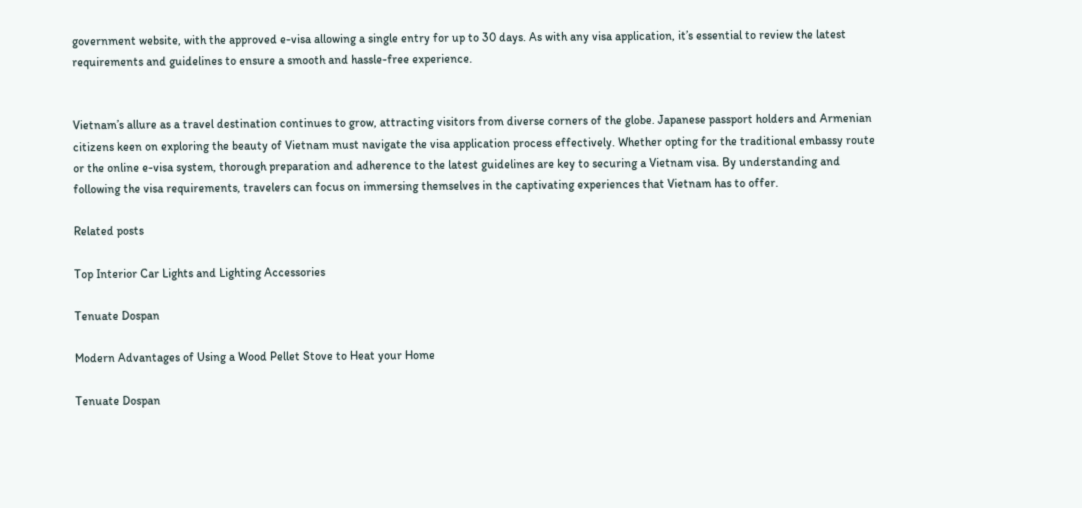government website, with the approved e-visa allowing a single entry for up to 30 days. As with any visa application, it’s essential to review the latest requirements and guidelines to ensure a smooth and hassle-free experience.


Vietnam’s allure as a travel destination continues to grow, attracting visitors from diverse corners of the globe. Japanese passport holders and Armenian citizens keen on exploring the beauty of Vietnam must navigate the visa application process effectively. Whether opting for the traditional embassy route or the online e-visa system, thorough preparation and adherence to the latest guidelines are key to securing a Vietnam visa. By understanding and following the visa requirements, travelers can focus on immersing themselves in the captivating experiences that Vietnam has to offer.

Related posts

Top Interior Car Lights and Lighting Accessories

Tenuate Dospan

Modern Advantages of Using a Wood Pellet Stove to Heat your Home

Tenuate Dospan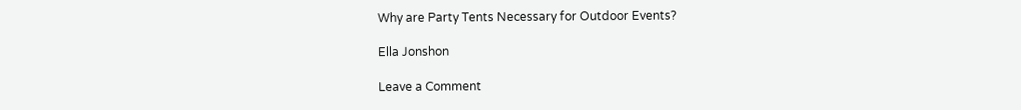Why are Party Tents Necessary for Outdoor Events?

Ella Jonshon

Leave a Comment